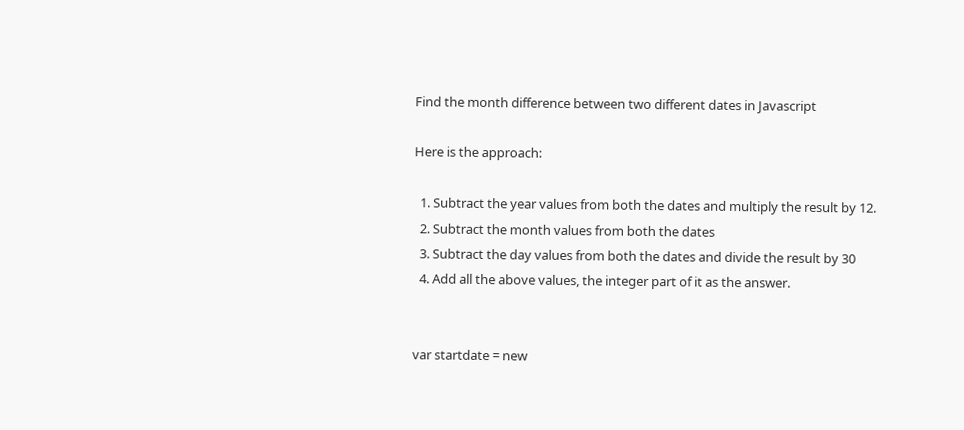Find the month difference between two different dates in Javascript

Here is the approach:

  1. Subtract the year values from both the dates and multiply the result by 12.
  2. Subtract the month values from both the dates
  3. Subtract the day values from both the dates and divide the result by 30
  4. Add all the above values, the integer part of it as the answer.


var startdate = new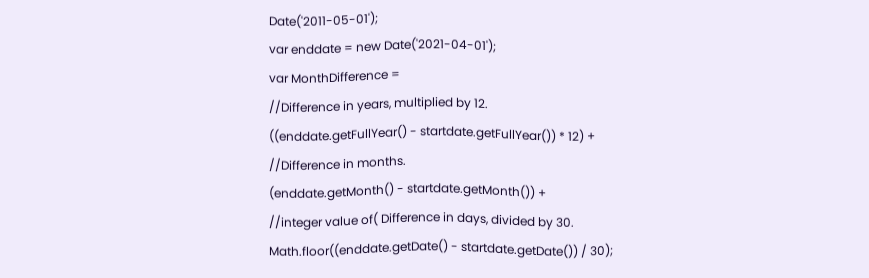Date('2011-05-01');
var enddate = new Date('2021-04-01');
var MonthDifference =
//Difference in years, multiplied by 12.
((enddate.getFullYear() - startdate.getFullYear()) * 12) +
//Difference in months.
(enddate.getMonth() - startdate.getMonth()) +
//integer value of( Difference in days, divided by 30.
Math.floor((enddate.getDate() - startdate.getDate()) / 30);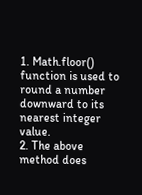1. Math.floor() function is used to round a number downward to its nearest integer value.
2. The above method does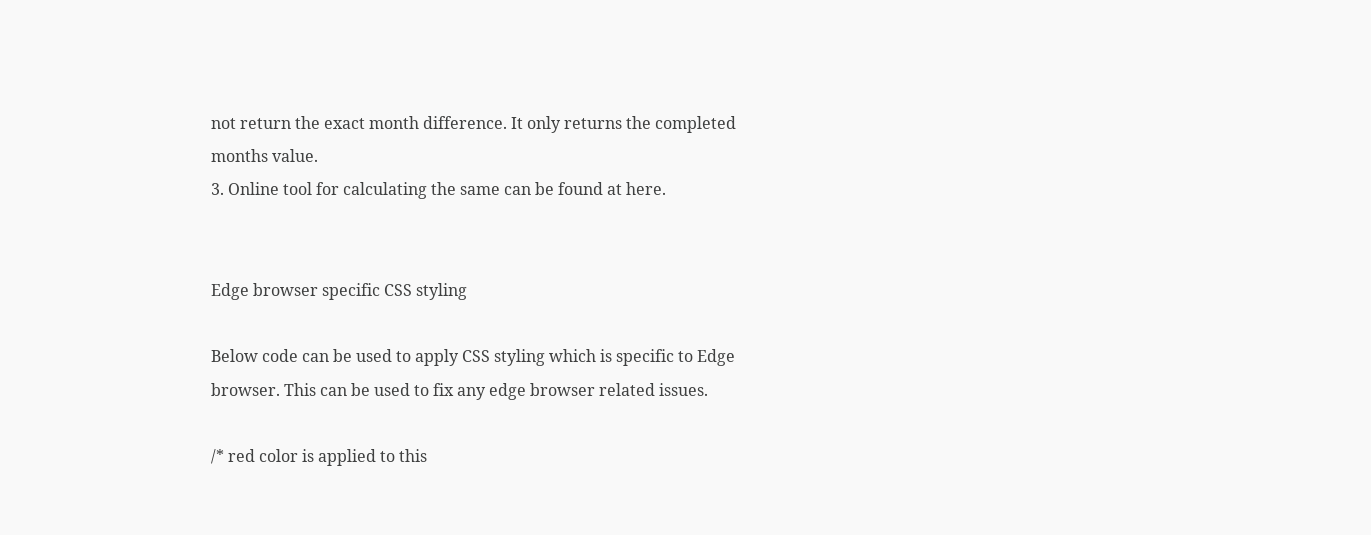not return the exact month difference. It only returns the completed months value.
3. Online tool for calculating the same can be found at here.


Edge browser specific CSS styling

Below code can be used to apply CSS styling which is specific to Edge browser. This can be used to fix any edge browser related issues.

/* red color is applied to this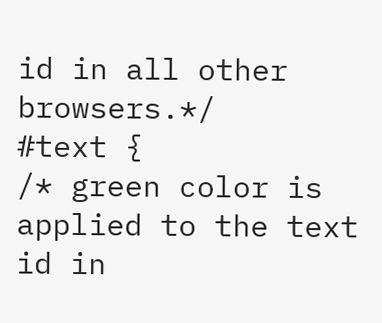id in all other browsers.*/
#text {
/* green color is applied to the text id in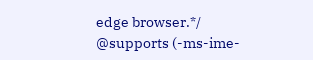edge browser.*/
@supports (-ms-ime-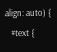align: auto) {
   #text {